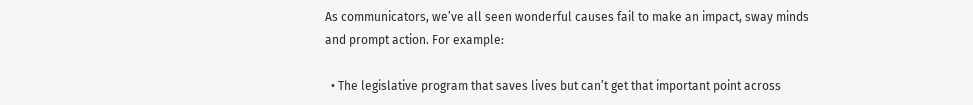As communicators, we’ve all seen wonderful causes fail to make an impact, sway minds and prompt action. For example:

  • The legislative program that saves lives but can’t get that important point across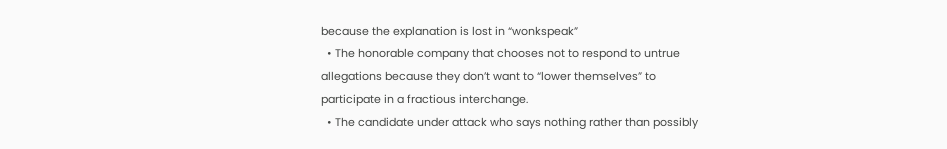because the explanation is lost in “wonkspeak”
  • The honorable company that chooses not to respond to untrue allegations because they don’t want to “lower themselves” to participate in a fractious interchange.
  • The candidate under attack who says nothing rather than possibly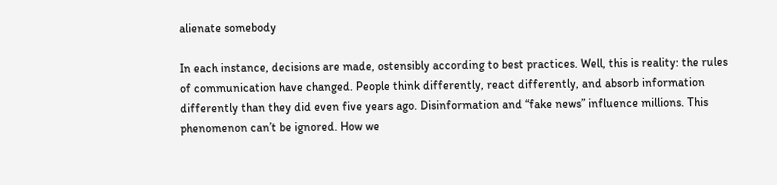alienate somebody

In each instance, decisions are made, ostensibly according to best practices. Well, this is reality: the rules of communication have changed. People think differently, react differently, and absorb information differently than they did even five years ago. Disinformation and “fake news” influence millions. This phenomenon can’t be ignored. How we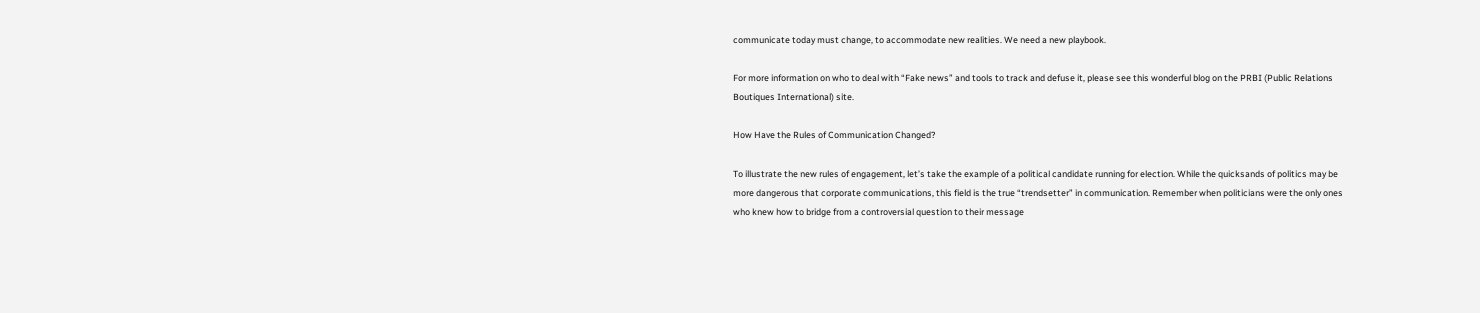communicate today must change, to accommodate new realities. We need a new playbook.

For more information on who to deal with “Fake news” and tools to track and defuse it, please see this wonderful blog on the PRBI (Public Relations Boutiques International) site.

How Have the Rules of Communication Changed?

To illustrate the new rules of engagement, let’s take the example of a political candidate running for election. While the quicksands of politics may be more dangerous that corporate communications, this field is the true “trendsetter” in communication. Remember when politicians were the only ones who knew how to bridge from a controversial question to their message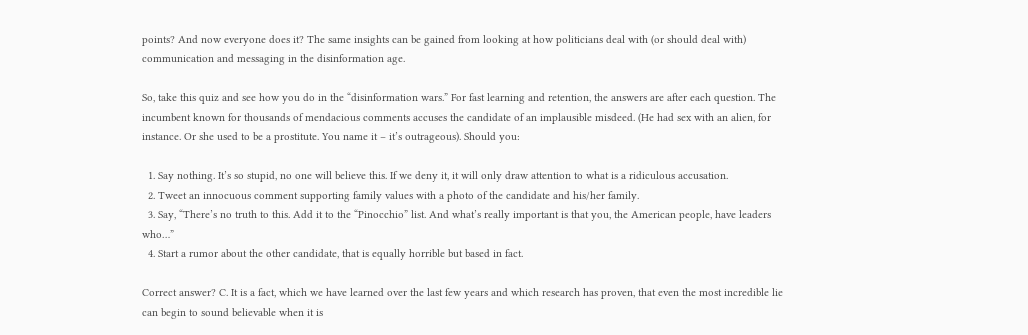points? And now everyone does it? The same insights can be gained from looking at how politicians deal with (or should deal with) communication and messaging in the disinformation age.

So, take this quiz and see how you do in the “disinformation wars.” For fast learning and retention, the answers are after each question. The incumbent known for thousands of mendacious comments accuses the candidate of an implausible misdeed. (He had sex with an alien, for instance. Or she used to be a prostitute. You name it – it’s outrageous). Should you:

  1. Say nothing. It’s so stupid, no one will believe this. If we deny it, it will only draw attention to what is a ridiculous accusation.
  2. Tweet an innocuous comment supporting family values with a photo of the candidate and his/her family.
  3. Say, “There’s no truth to this. Add it to the “Pinocchio” list. And what’s really important is that you, the American people, have leaders who…”
  4. Start a rumor about the other candidate, that is equally horrible but based in fact.

Correct answer? C. It is a fact, which we have learned over the last few years and which research has proven, that even the most incredible lie can begin to sound believable when it is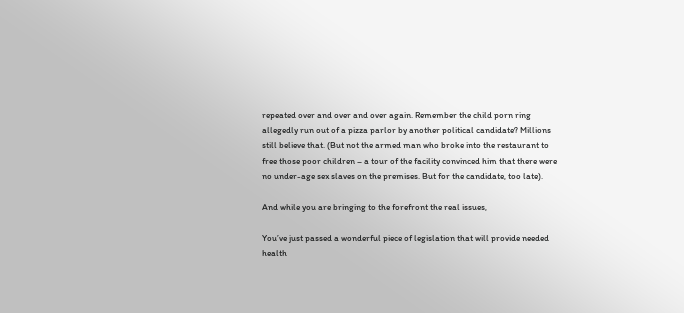repeated over and over and over again. Remember the child porn ring allegedly run out of a pizza parlor by another political candidate? Millions still believe that. (But not the armed man who broke into the restaurant to free those poor children – a tour of the facility convinced him that there were no under-age sex slaves on the premises. But for the candidate, too late).

And while you are bringing to the forefront the real issues,

You’ve just passed a wonderful piece of legislation that will provide needed health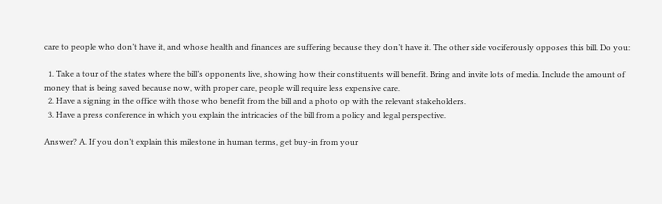care to people who don’t have it, and whose health and finances are suffering because they don’t have it. The other side vociferously opposes this bill. Do you:

  1. Take a tour of the states where the bill’s opponents live, showing how their constituents will benefit. Bring and invite lots of media. Include the amount of money that is being saved because now, with proper care, people will require less expensive care.
  2. Have a signing in the office with those who benefit from the bill and a photo op with the relevant stakeholders.
  3. Have a press conference in which you explain the intricacies of the bill from a policy and legal perspective.

Answer? A. If you don’t explain this milestone in human terms, get buy-in from your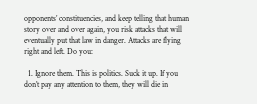opponents’ constituencies, and keep telling that human story over and over again, you risk attacks that will eventually put that law in danger. Attacks are flying right and left. Do you:

  1. Ignore them. This is politics. Suck it up. If you don’t pay any attention to them, they will die in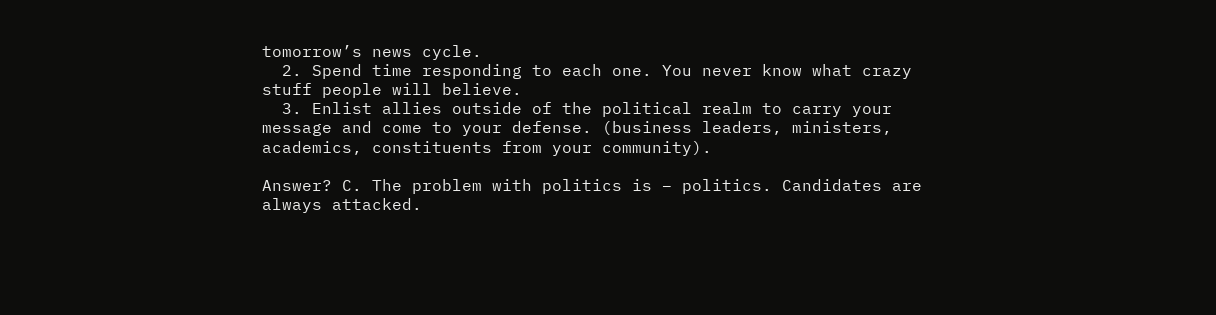tomorrow’s news cycle.
  2. Spend time responding to each one. You never know what crazy stuff people will believe.
  3. Enlist allies outside of the political realm to carry your message and come to your defense. (business leaders, ministers, academics, constituents from your community).

Answer? C. The problem with politics is – politics. Candidates are always attacked.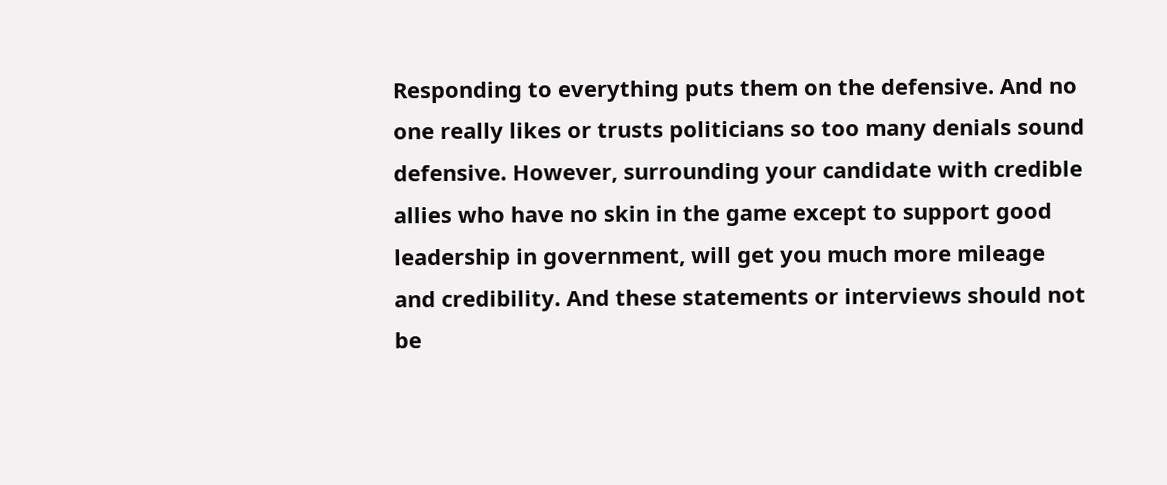Responding to everything puts them on the defensive. And no one really likes or trusts politicians so too many denials sound defensive. However, surrounding your candidate with credible allies who have no skin in the game except to support good leadership in government, will get you much more mileage and credibility. And these statements or interviews should not be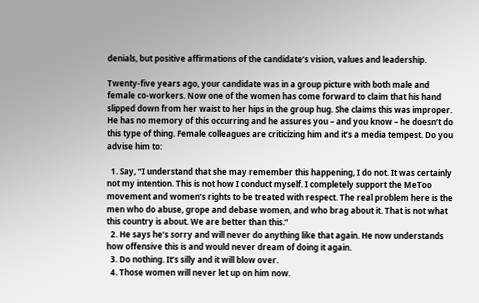denials, but positive affirmations of the candidate’s vision, values and leadership.

Twenty-five years ago, your candidate was in a group picture with both male and female co-workers. Now one of the women has come forward to claim that his hand slipped down from her waist to her hips in the group hug. She claims this was improper. He has no memory of this occurring and he assures you – and you know – he doesn’t do this type of thing. Female colleagues are criticizing him and it’s a media tempest. Do you advise him to:

  1. Say, “I understand that she may remember this happening, I do not. It was certainly not my intention. This is not how I conduct myself. I completely support the MeToo movement and women’s rights to be treated with respect. The real problem here is the men who do abuse, grope and debase women, and who brag about it. That is not what this country is about. We are better than this.”
  2. He says he’s sorry and will never do anything like that again. He now understands how offensive this is and would never dream of doing it again.
  3. Do nothing. It’s silly and it will blow over.
  4. Those women will never let up on him now.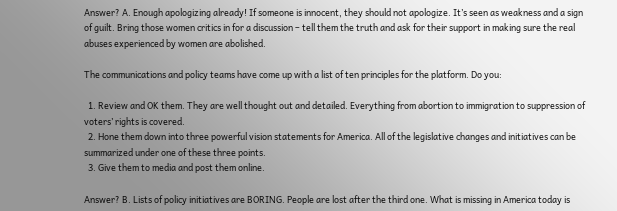Answer? A. Enough apologizing already! If someone is innocent, they should not apologize. It’s seen as weakness and a sign of guilt. Bring those women critics in for a discussion – tell them the truth and ask for their support in making sure the real abuses experienced by women are abolished.

The communications and policy teams have come up with a list of ten principles for the platform. Do you:

  1. Review and OK them. They are well thought out and detailed. Everything from abortion to immigration to suppression of voters’ rights is covered.
  2. Hone them down into three powerful vision statements for America. All of the legislative changes and initiatives can be summarized under one of these three points.
  3. Give them to media and post them online.

Answer? B. Lists of policy initiatives are BORING. People are lost after the third one. What is missing in America today is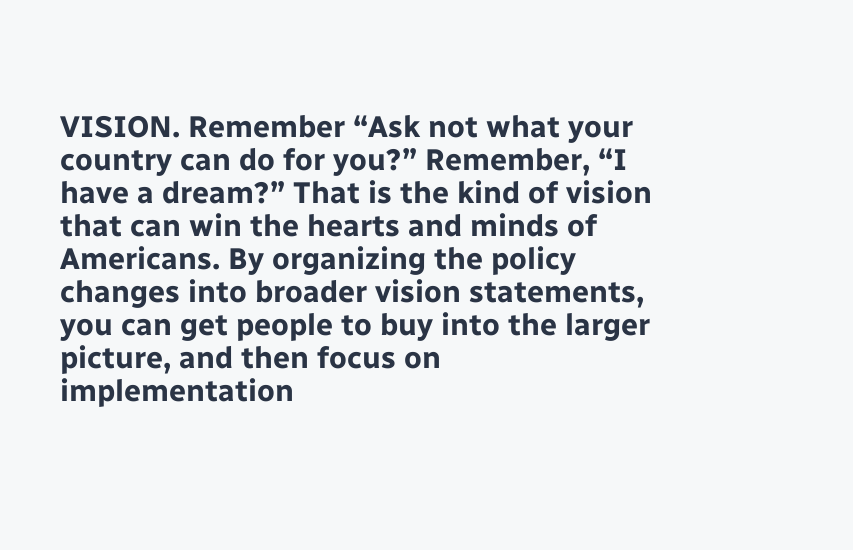VISION. Remember “Ask not what your country can do for you?” Remember, “I have a dream?” That is the kind of vision that can win the hearts and minds of Americans. By organizing the policy changes into broader vision statements, you can get people to buy into the larger picture, and then focus on implementation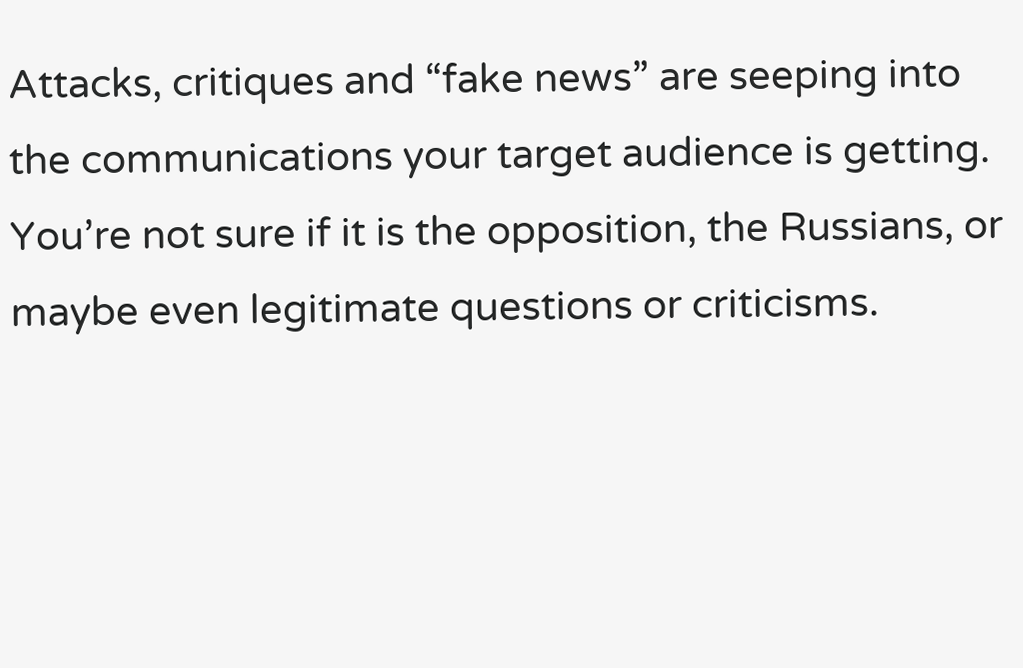Attacks, critiques and “fake news” are seeping into the communications your target audience is getting. You’re not sure if it is the opposition, the Russians, or maybe even legitimate questions or criticisms.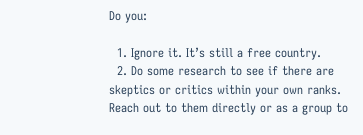Do you:

  1. Ignore it. It’s still a free country.
  2. Do some research to see if there are skeptics or critics within your own ranks. Reach out to them directly or as a group to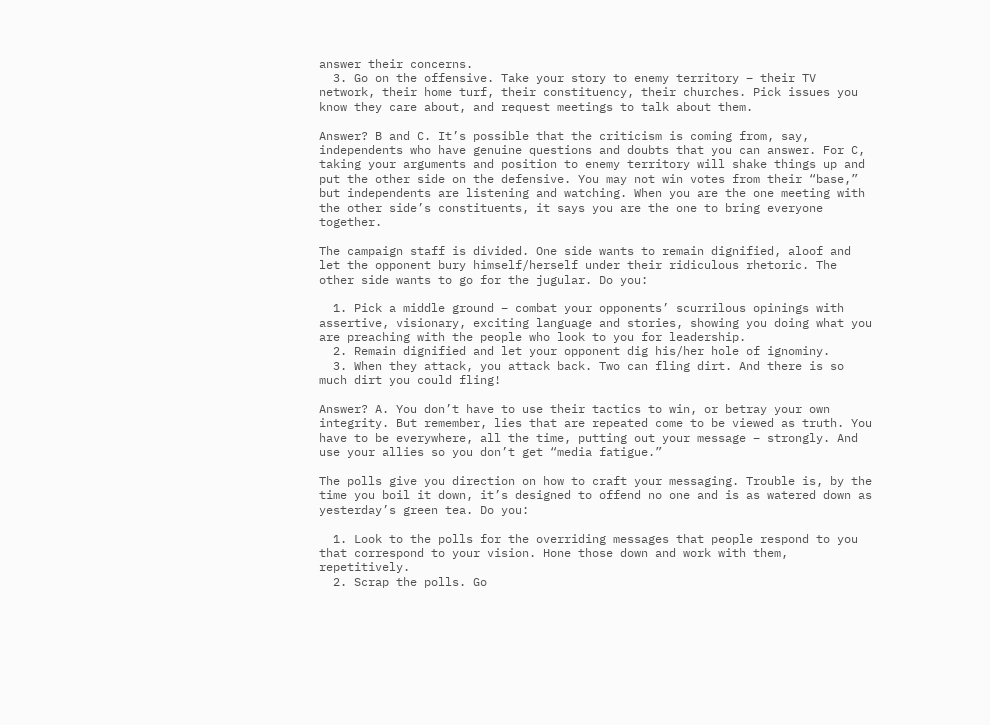answer their concerns.
  3. Go on the offensive. Take your story to enemy territory – their TV network, their home turf, their constituency, their churches. Pick issues you know they care about, and request meetings to talk about them.

Answer? B and C. It’s possible that the criticism is coming from, say, independents who have genuine questions and doubts that you can answer. For C, taking your arguments and position to enemy territory will shake things up and put the other side on the defensive. You may not win votes from their “base,” but independents are listening and watching. When you are the one meeting with the other side’s constituents, it says you are the one to bring everyone together.

The campaign staff is divided. One side wants to remain dignified, aloof and let the opponent bury himself/herself under their ridiculous rhetoric. The other side wants to go for the jugular. Do you:

  1. Pick a middle ground – combat your opponents’ scurrilous opinings with assertive, visionary, exciting language and stories, showing you doing what you are preaching with the people who look to you for leadership.
  2. Remain dignified and let your opponent dig his/her hole of ignominy.
  3. When they attack, you attack back. Two can fling dirt. And there is so much dirt you could fling!

Answer? A. You don’t have to use their tactics to win, or betray your own integrity. But remember, lies that are repeated come to be viewed as truth. You have to be everywhere, all the time, putting out your message – strongly. And use your allies so you don’t get “media fatigue.”

The polls give you direction on how to craft your messaging. Trouble is, by the time you boil it down, it’s designed to offend no one and is as watered down as yesterday’s green tea. Do you:

  1. Look to the polls for the overriding messages that people respond to you that correspond to your vision. Hone those down and work with them, repetitively.
  2. Scrap the polls. Go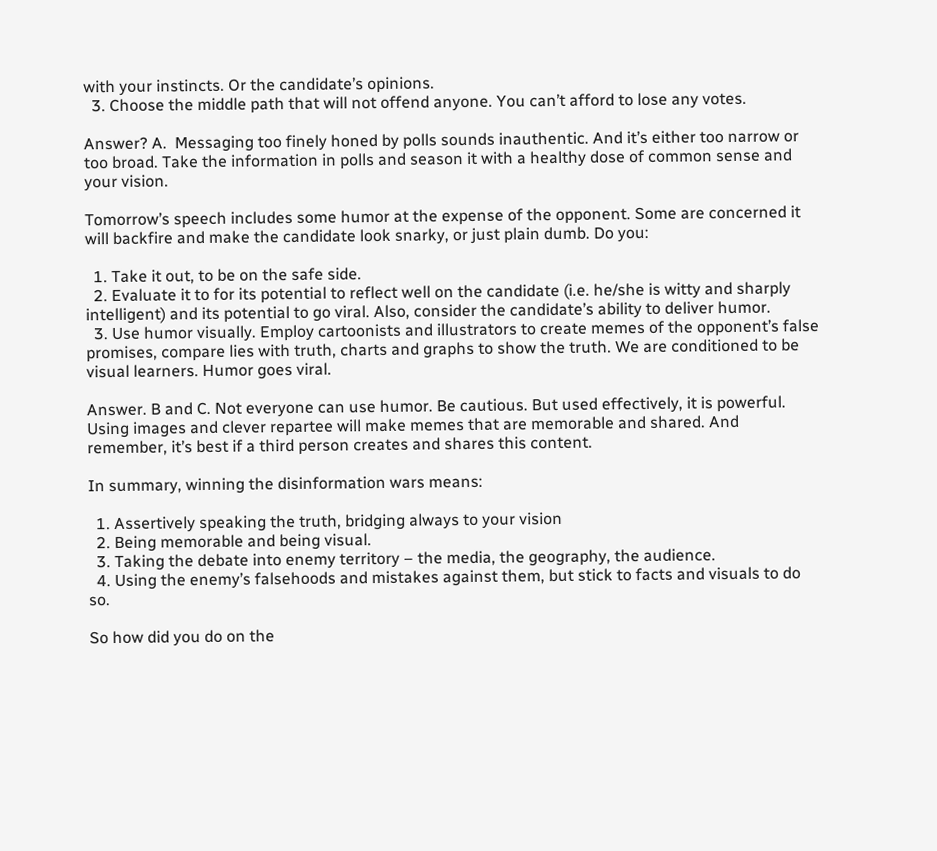with your instincts. Or the candidate’s opinions.
  3. Choose the middle path that will not offend anyone. You can’t afford to lose any votes.

Answer? A.  Messaging too finely honed by polls sounds inauthentic. And it’s either too narrow or too broad. Take the information in polls and season it with a healthy dose of common sense and your vision.

Tomorrow’s speech includes some humor at the expense of the opponent. Some are concerned it will backfire and make the candidate look snarky, or just plain dumb. Do you:

  1. Take it out, to be on the safe side.
  2. Evaluate it to for its potential to reflect well on the candidate (i.e. he/she is witty and sharply intelligent) and its potential to go viral. Also, consider the candidate’s ability to deliver humor.
  3. Use humor visually. Employ cartoonists and illustrators to create memes of the opponent’s false promises, compare lies with truth, charts and graphs to show the truth. We are conditioned to be visual learners. Humor goes viral.

Answer. B and C. Not everyone can use humor. Be cautious. But used effectively, it is powerful. Using images and clever repartee will make memes that are memorable and shared. And remember, it’s best if a third person creates and shares this content.

In summary, winning the disinformation wars means:

  1. Assertively speaking the truth, bridging always to your vision
  2. Being memorable and being visual.
  3. Taking the debate into enemy territory – the media, the geography, the audience.
  4. Using the enemy’s falsehoods and mistakes against them, but stick to facts and visuals to do so.

So how did you do on the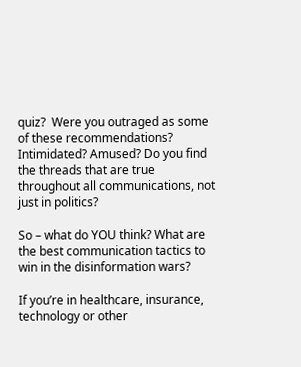quiz?  Were you outraged as some of these recommendations? Intimidated? Amused? Do you find the threads that are true throughout all communications, not just in politics?

So – what do YOU think? What are the best communication tactics to win in the disinformation wars?

If you’re in healthcare, insurance, technology or other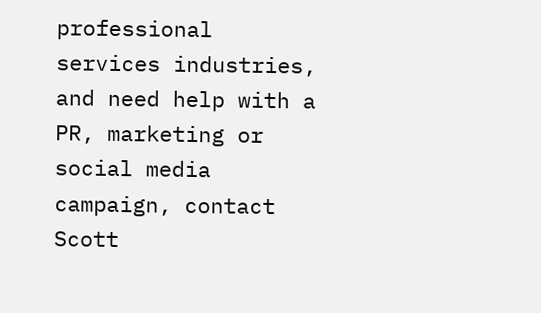professional services industries, and need help with a PR, marketing or social media campaign, contact Scott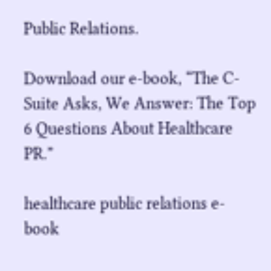Public Relations.

Download our e-book, “The C-Suite Asks, We Answer: The Top 6 Questions About Healthcare PR.”

healthcare public relations e-book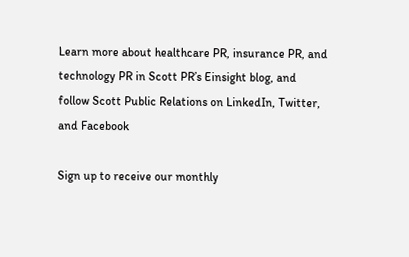Learn more about healthcare PR, insurance PR, and technology PR in Scott PR’s Einsight blog, and follow Scott Public Relations on LinkedIn, Twitter, and Facebook

Sign up to receive our monthly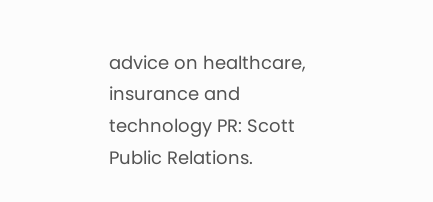advice on healthcare, insurance and technology PR: Scott Public Relations.